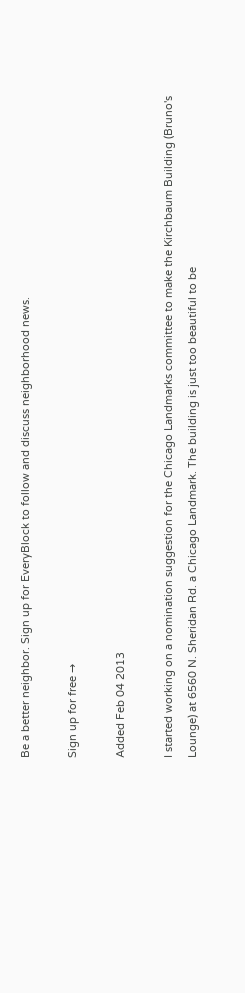Be a better neighbor. Sign up for EveryBlock to follow and discuss neighborhood news.

Sign up for free →

Added Feb 04 2013

I started working on a nomination suggestion for the Chicago Landmarks committee to make the Kirchbaum Building (Bruno's Lounge) at 6560 N. Sheridan Rd. a Chicago Landmark. The building is just too beautiful to be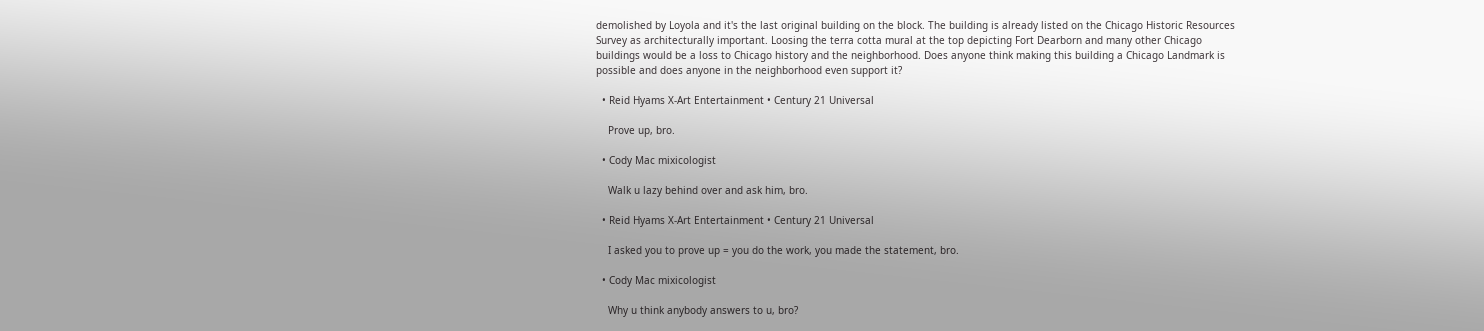demolished by Loyola and it's the last original building on the block. The building is already listed on the Chicago Historic Resources Survey as architecturally important. Loosing the terra cotta mural at the top depicting Fort Dearborn and many other Chicago buildings would be a loss to Chicago history and the neighborhood. Does anyone think making this building a Chicago Landmark is possible and does anyone in the neighborhood even support it?

  • Reid Hyams X-Art Entertainment • Century 21 Universal

    Prove up, bro.

  • Cody Mac mixicologist

    Walk u lazy behind over and ask him, bro.

  • Reid Hyams X-Art Entertainment • Century 21 Universal

    I asked you to prove up = you do the work, you made the statement, bro.

  • Cody Mac mixicologist

    Why u think anybody answers to u, bro?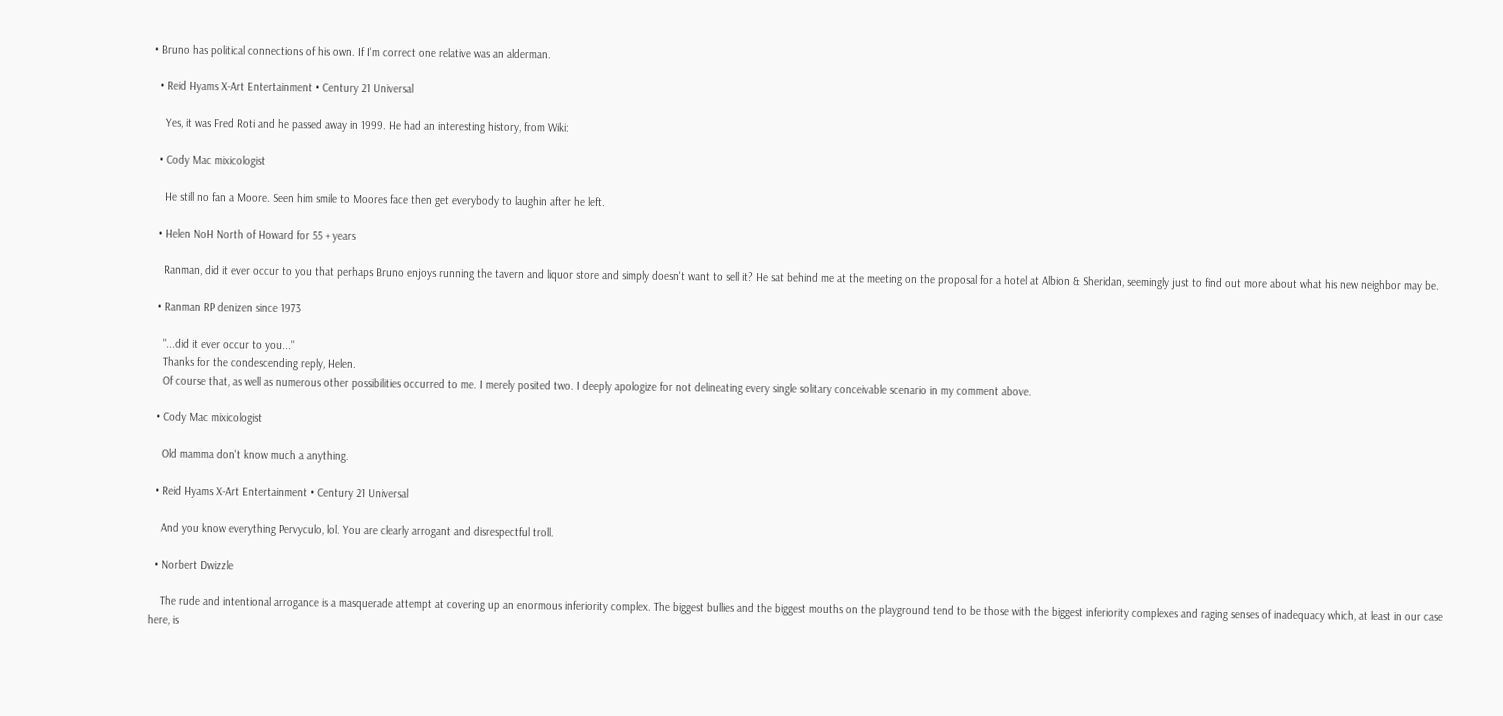• Bruno has political connections of his own. If I'm correct one relative was an alderman.

  • Reid Hyams X-Art Entertainment • Century 21 Universal

    Yes, it was Fred Roti and he passed away in 1999. He had an interesting history, from Wiki:

  • Cody Mac mixicologist

    He still no fan a Moore. Seen him smile to Moores face then get everybody to laughin after he left.

  • Helen NoH North of Howard for 55 + years

    Ranman, did it ever occur to you that perhaps Bruno enjoys running the tavern and liquor store and simply doesn't want to sell it? He sat behind me at the meeting on the proposal for a hotel at Albion & Sheridan, seemingly just to find out more about what his new neighbor may be.

  • Ranman RP denizen since 1973

    "...did it ever occur to you..."
    Thanks for the condescending reply, Helen.
    Of course that, as well as numerous other possibilities occurred to me. I merely posited two. I deeply apologize for not delineating every single solitary conceivable scenario in my comment above.

  • Cody Mac mixicologist

    Old mamma don't know much a anything.

  • Reid Hyams X-Art Entertainment • Century 21 Universal

    And you know everything Pervyculo, lol. You are clearly arrogant and disrespectful troll.

  • Norbert Dwizzle

    The rude and intentional arrogance is a masquerade attempt at covering up an enormous inferiority complex. The biggest bullies and the biggest mouths on the playground tend to be those with the biggest inferiority complexes and raging senses of inadequacy which, at least in our case here, is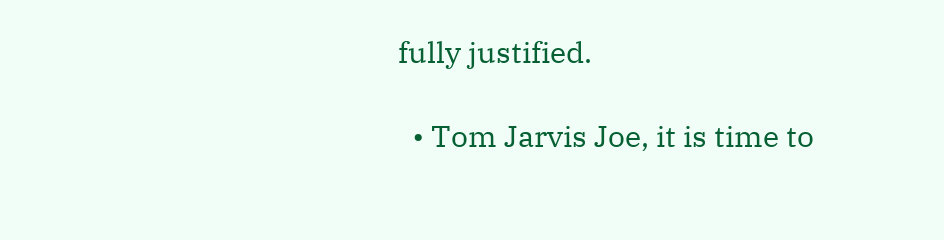fully justified.

  • Tom Jarvis Joe, it is time to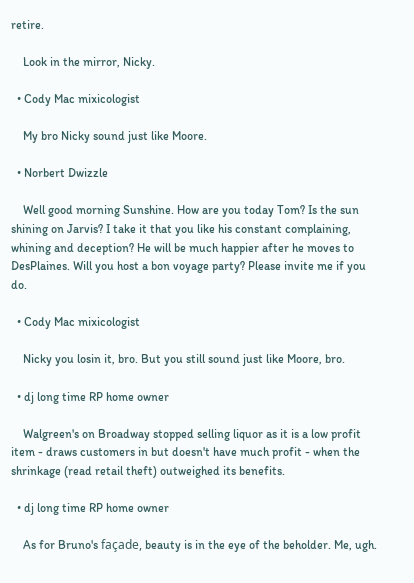retire.

    Look in the mirror, Nicky.

  • Cody Mac mixicologist

    My bro Nicky sound just like Moore.

  • Norbert Dwizzle

    Well good morning Sunshine. How are you today Tom? Is the sun shining on Jarvis? I take it that you like his constant complaining, whining and deception? He will be much happier after he moves to DesPlaines. Will you host a bon voyage party? Please invite me if you do.

  • Cody Mac mixicologist

    Nicky you losin it, bro. But you still sound just like Moore, bro.

  • dj long time RP home owner

    Walgreen's on Broadway stopped selling liquor as it is a low profit item - draws customers in but doesn't have much profit - when the shrinkage (read retail theft) outweighed its benefits.

  • dj long time RP home owner

    As for Bruno's façade, beauty is in the eye of the beholder. Me, ugh.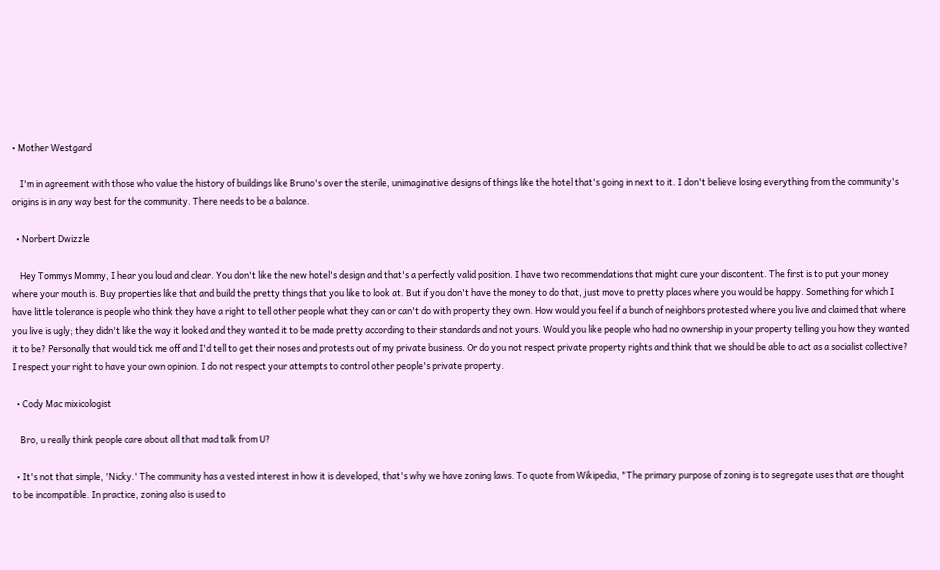• Mother Westgard

    I'm in agreement with those who value the history of buildings like Bruno's over the sterile, unimaginative designs of things like the hotel that's going in next to it. I don't believe losing everything from the community's origins is in any way best for the community. There needs to be a balance.

  • Norbert Dwizzle

    Hey Tommys Mommy, I hear you loud and clear. You don't like the new hotel's design and that's a perfectly valid position. I have two recommendations that might cure your discontent. The first is to put your money where your mouth is. Buy properties like that and build the pretty things that you like to look at. But if you don't have the money to do that, just move to pretty places where you would be happy. Something for which I have little tolerance is people who think they have a right to tell other people what they can or can't do with property they own. How would you feel if a bunch of neighbors protested where you live and claimed that where you live is ugly; they didn't like the way it looked and they wanted it to be made pretty according to their standards and not yours. Would you like people who had no ownership in your property telling you how they wanted it to be? Personally that would tick me off and I'd tell to get their noses and protests out of my private business. Or do you not respect private property rights and think that we should be able to act as a socialist collective? I respect your right to have your own opinion. I do not respect your attempts to control other people's private property.

  • Cody Mac mixicologist

    Bro, u really think people care about all that mad talk from U?

  • It's not that simple, 'Nicky.' The community has a vested interest in how it is developed, that's why we have zoning laws. To quote from Wikipedia, "The primary purpose of zoning is to segregate uses that are thought to be incompatible. In practice, zoning also is used to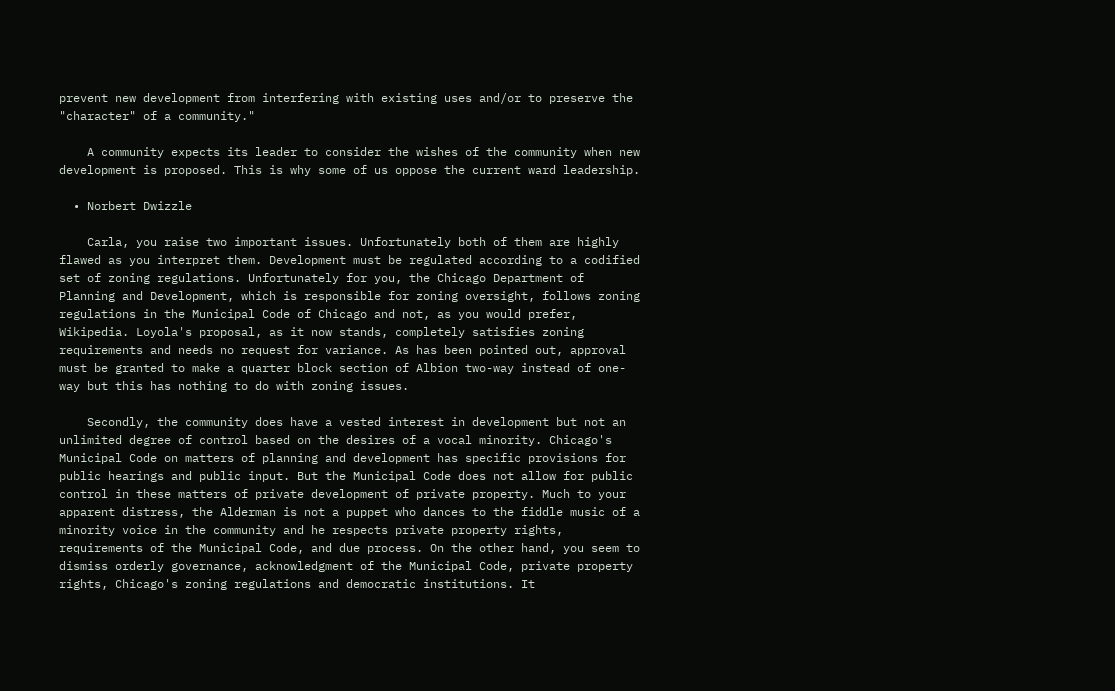prevent new development from interfering with existing uses and/or to preserve the "character" of a community."

    A community expects its leader to consider the wishes of the community when new development is proposed. This is why some of us oppose the current ward leadership.

  • Norbert Dwizzle

    Carla, you raise two important issues. Unfortunately both of them are highly flawed as you interpret them. Development must be regulated according to a codified set of zoning regulations. Unfortunately for you, the Chicago Department of Planning and Development, which is responsible for zoning oversight, follows zoning regulations in the Municipal Code of Chicago and not, as you would prefer, Wikipedia. Loyola's proposal, as it now stands, completely satisfies zoning requirements and needs no request for variance. As has been pointed out, approval must be granted to make a quarter block section of Albion two-way instead of one-way but this has nothing to do with zoning issues.

    Secondly, the community does have a vested interest in development but not an unlimited degree of control based on the desires of a vocal minority. Chicago's Municipal Code on matters of planning and development has specific provisions for public hearings and public input. But the Municipal Code does not allow for public control in these matters of private development of private property. Much to your apparent distress, the Alderman is not a puppet who dances to the fiddle music of a minority voice in the community and he respects private property rights, requirements of the Municipal Code, and due process. On the other hand, you seem to dismiss orderly governance, acknowledgment of the Municipal Code, private property rights, Chicago's zoning regulations and democratic institutions. It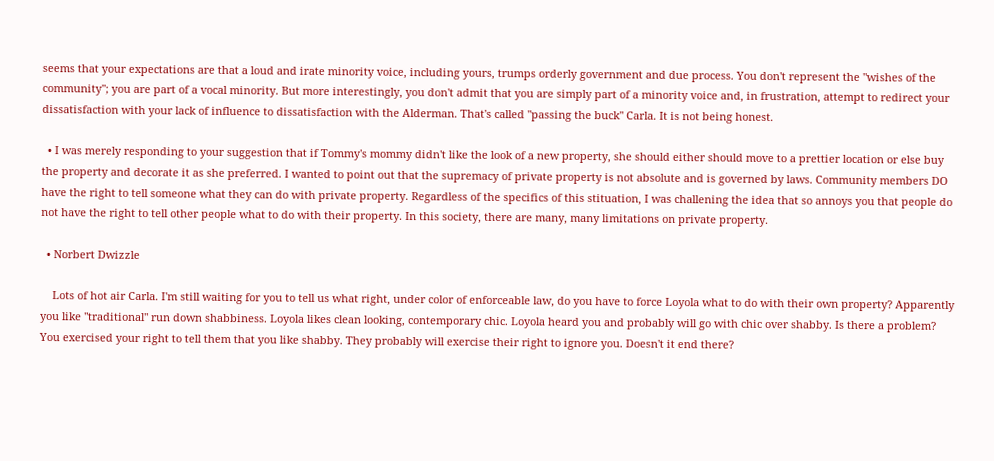seems that your expectations are that a loud and irate minority voice, including yours, trumps orderly government and due process. You don't represent the "wishes of the community"; you are part of a vocal minority. But more interestingly, you don't admit that you are simply part of a minority voice and, in frustration, attempt to redirect your dissatisfaction with your lack of influence to dissatisfaction with the Alderman. That's called "passing the buck" Carla. It is not being honest.

  • I was merely responding to your suggestion that if Tommy's mommy didn't like the look of a new property, she should either should move to a prettier location or else buy the property and decorate it as she preferred. I wanted to point out that the supremacy of private property is not absolute and is governed by laws. Community members DO have the right to tell someone what they can do with private property. Regardless of the specifics of this stituation, I was challening the idea that so annoys you that people do not have the right to tell other people what to do with their property. In this society, there are many, many limitations on private property.

  • Norbert Dwizzle

    Lots of hot air Carla. I'm still waiting for you to tell us what right, under color of enforceable law, do you have to force Loyola what to do with their own property? Apparently you like "traditional" run down shabbiness. Loyola likes clean looking, contemporary chic. Loyola heard you and probably will go with chic over shabby. Is there a problem? You exercised your right to tell them that you like shabby. They probably will exercise their right to ignore you. Doesn't it end there?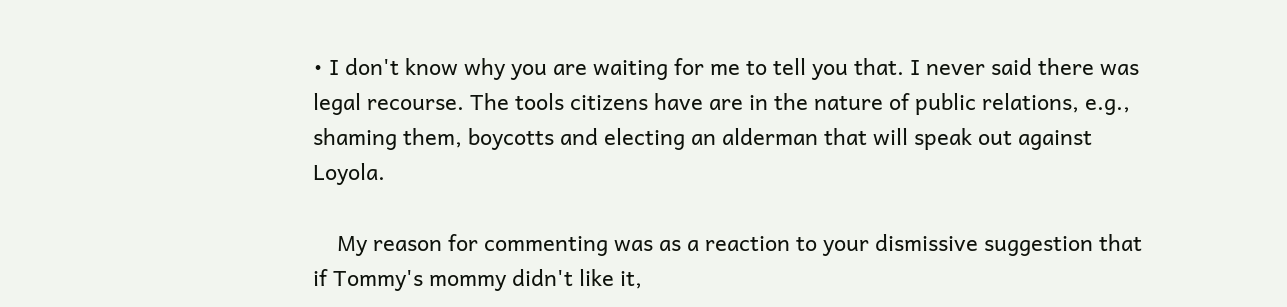• I don't know why you are waiting for me to tell you that. I never said there was legal recourse. The tools citizens have are in the nature of public relations, e.g., shaming them, boycotts and electing an alderman that will speak out against Loyola.

    My reason for commenting was as a reaction to your dismissive suggestion that if Tommy's mommy didn't like it,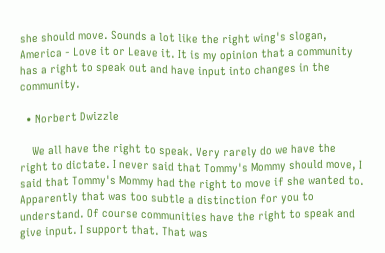she should move. Sounds a lot like the right wing's slogan, America - Love it or Leave it. It is my opinion that a community has a right to speak out and have input into changes in the community.

  • Norbert Dwizzle

    We all have the right to speak. Very rarely do we have the right to dictate. I never said that Tommy's Mommy should move, I said that Tommy's Mommy had the right to move if she wanted to. Apparently that was too subtle a distinction for you to understand. Of course communities have the right to speak and give input. I support that. That was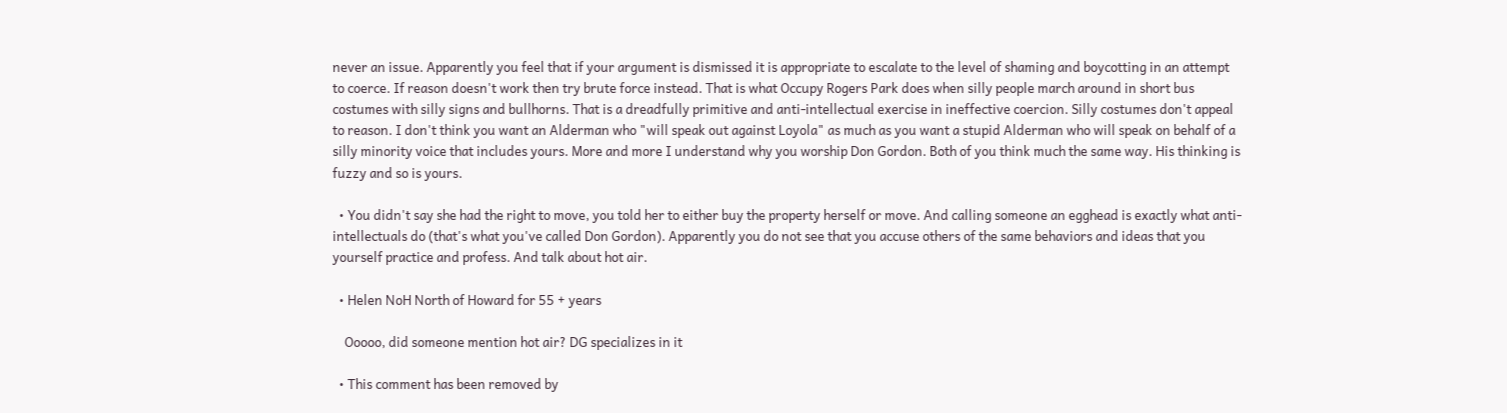never an issue. Apparently you feel that if your argument is dismissed it is appropriate to escalate to the level of shaming and boycotting in an attempt to coerce. If reason doesn't work then try brute force instead. That is what Occupy Rogers Park does when silly people march around in short bus costumes with silly signs and bullhorns. That is a dreadfully primitive and anti-intellectual exercise in ineffective coercion. Silly costumes don't appeal to reason. I don't think you want an Alderman who "will speak out against Loyola" as much as you want a stupid Alderman who will speak on behalf of a silly minority voice that includes yours. More and more I understand why you worship Don Gordon. Both of you think much the same way. His thinking is fuzzy and so is yours.

  • You didn't say she had the right to move, you told her to either buy the property herself or move. And calling someone an egghead is exactly what anti-intellectuals do (that's what you've called Don Gordon). Apparently you do not see that you accuse others of the same behaviors and ideas that you yourself practice and profess. And talk about hot air.

  • Helen NoH North of Howard for 55 + years

    Ooooo, did someone mention hot air? DG specializes in it

  • This comment has been removed by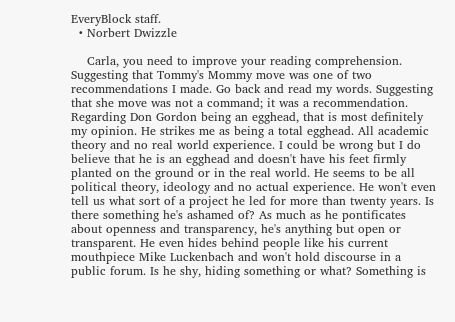EveryBlock staff.
  • Norbert Dwizzle

    Carla, you need to improve your reading comprehension. Suggesting that Tommy's Mommy move was one of two recommendations I made. Go back and read my words. Suggesting that she move was not a command; it was a recommendation. Regarding Don Gordon being an egghead, that is most definitely my opinion. He strikes me as being a total egghead. All academic theory and no real world experience. I could be wrong but I do believe that he is an egghead and doesn't have his feet firmly planted on the ground or in the real world. He seems to be all political theory, ideology and no actual experience. He won't even tell us what sort of a project he led for more than twenty years. Is there something he's ashamed of? As much as he pontificates about openness and transparency, he's anything but open or transparent. He even hides behind people like his current mouthpiece Mike Luckenbach and won't hold discourse in a public forum. Is he shy, hiding something or what? Something is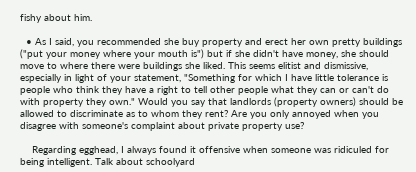fishy about him.

  • As I said, you recommended she buy property and erect her own pretty buildings ("put your money where your mouth is") but if she didn't have money, she should move to where there were buildings she liked. This seems elitist and dismissive, especially in light of your statement, "Something for which I have little tolerance is people who think they have a right to tell other people what they can or can't do with property they own." Would you say that landlords (property owners) should be allowed to discriminate as to whom they rent? Are you only annoyed when you disagree with someone's complaint about private property use?

    Regarding egghead, I always found it offensive when someone was ridiculed for being intelligent. Talk about schoolyard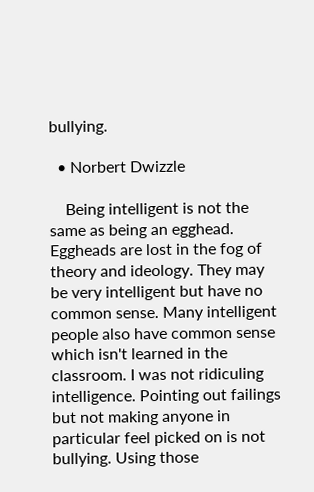bullying.

  • Norbert Dwizzle

    Being intelligent is not the same as being an egghead. Eggheads are lost in the fog of theory and ideology. They may be very intelligent but have no common sense. Many intelligent people also have common sense which isn't learned in the classroom. I was not ridiculing intelligence. Pointing out failings but not making anyone in particular feel picked on is not bullying. Using those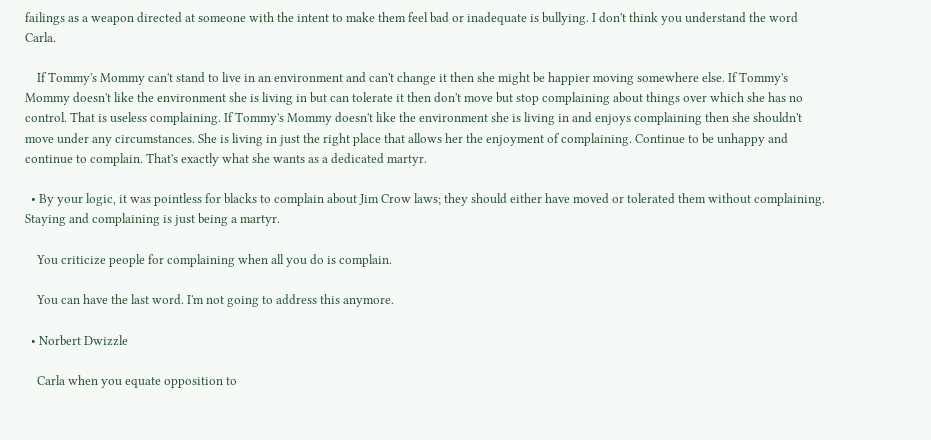failings as a weapon directed at someone with the intent to make them feel bad or inadequate is bullying. I don't think you understand the word Carla.

    If Tommy's Mommy can't stand to live in an environment and can't change it then she might be happier moving somewhere else. If Tommy's Mommy doesn't like the environment she is living in but can tolerate it then don't move but stop complaining about things over which she has no control. That is useless complaining. If Tommy's Mommy doesn't like the environment she is living in and enjoys complaining then she shouldn't move under any circumstances. She is living in just the right place that allows her the enjoyment of complaining. Continue to be unhappy and continue to complain. That's exactly what she wants as a dedicated martyr.

  • By your logic, it was pointless for blacks to complain about Jim Crow laws; they should either have moved or tolerated them without complaining. Staying and complaining is just being a martyr.

    You criticize people for complaining when all you do is complain.

    You can have the last word. I'm not going to address this anymore.

  • Norbert Dwizzle

    Carla when you equate opposition to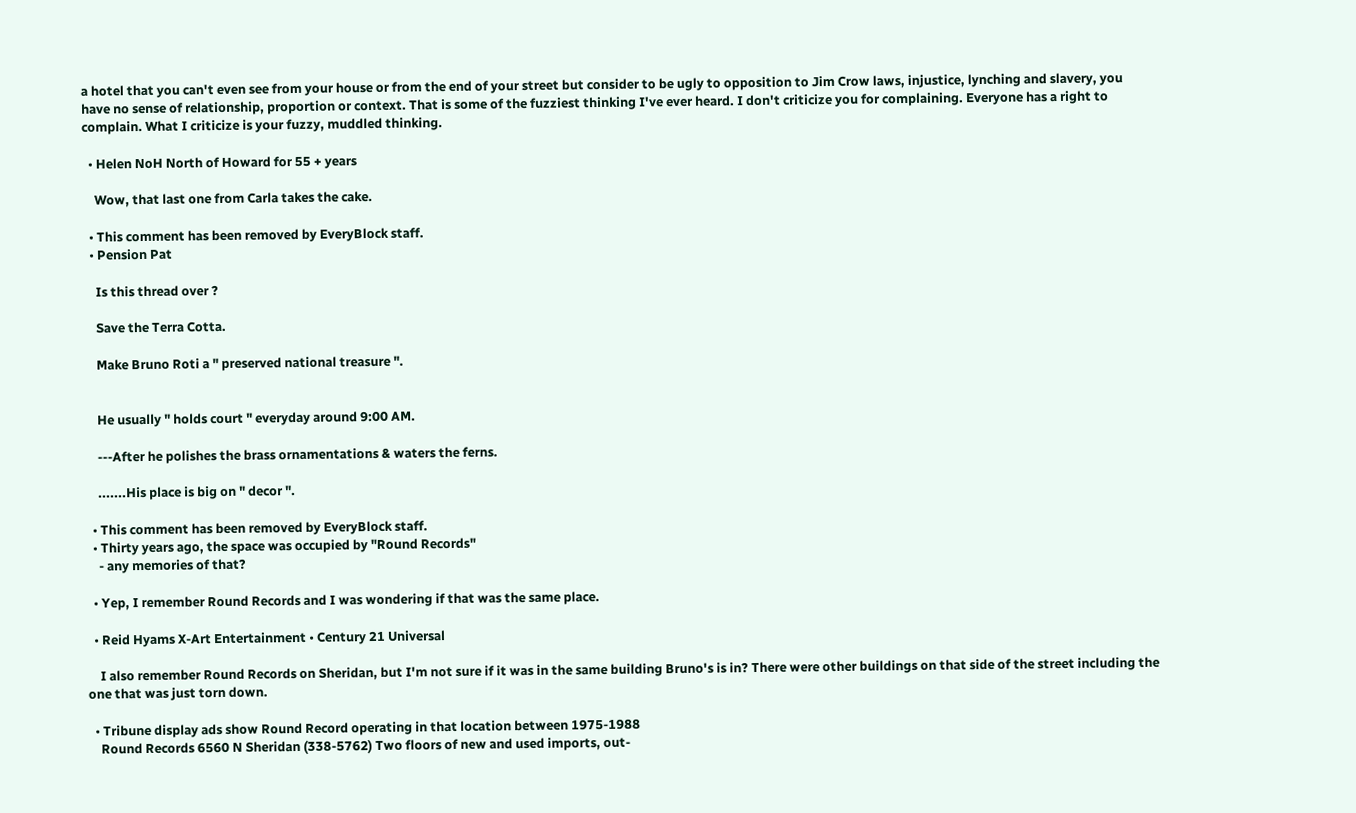a hotel that you can't even see from your house or from the end of your street but consider to be ugly to opposition to Jim Crow laws, injustice, lynching and slavery, you have no sense of relationship, proportion or context. That is some of the fuzziest thinking I've ever heard. I don't criticize you for complaining. Everyone has a right to complain. What I criticize is your fuzzy, muddled thinking.

  • Helen NoH North of Howard for 55 + years

    Wow, that last one from Carla takes the cake.

  • This comment has been removed by EveryBlock staff.
  • Pension Pat

    Is this thread over ?

    Save the Terra Cotta.

    Make Bruno Roti a " preserved national treasure ".


    He usually " holds court " everyday around 9:00 AM.

    ---After he polishes the brass ornamentations & waters the ferns.

    .......His place is big on " decor ".

  • This comment has been removed by EveryBlock staff.
  • Thirty years ago, the space was occupied by "Round Records"
    - any memories of that?

  • Yep, I remember Round Records and I was wondering if that was the same place.

  • Reid Hyams X-Art Entertainment • Century 21 Universal

    I also remember Round Records on Sheridan, but I'm not sure if it was in the same building Bruno's is in? There were other buildings on that side of the street including the one that was just torn down.

  • Tribune display ads show Round Record operating in that location between 1975-1988
    Round Records 6560 N Sheridan (338-5762) Two floors of new and used imports, out-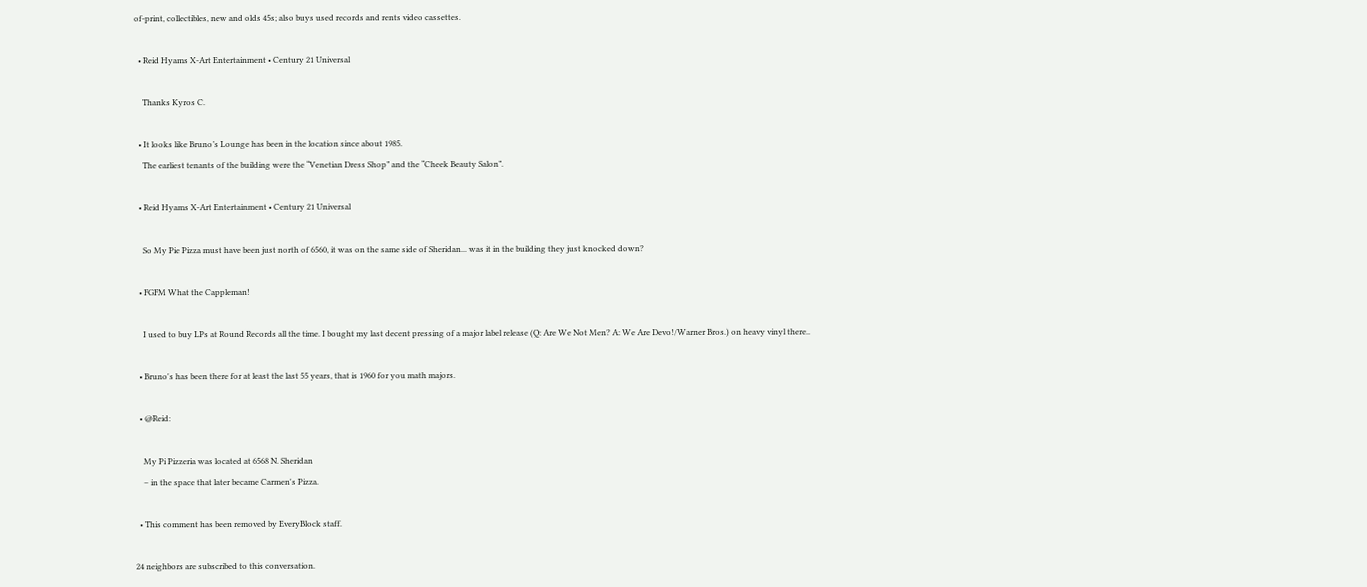of-print, collectibles, new and olds 45s; also buys used records and rents video cassettes.

  • Reid Hyams X-Art Entertainment • Century 21 Universal

    Thanks Kyros C.

  • It looks like Bruno’s Lounge has been in the location since about 1985.
    The earliest tenants of the building were the “Venetian Dress Shop” and the “Cheek Beauty Salon”.

  • Reid Hyams X-Art Entertainment • Century 21 Universal

    So My Pie Pizza must have been just north of 6560, it was on the same side of Sheridan... was it in the building they just knocked down?

  • FGFM What the Cappleman!

    I used to buy LPs at Round Records all the time. I bought my last decent pressing of a major label release (Q: Are We Not Men? A: We Are Devo!/Warner Bros.) on heavy vinyl there..

  • Bruno's has been there for at least the last 55 years, that is 1960 for you math majors.

  • @Reid:

    My Pi Pizzeria was located at 6568 N. Sheridan
    – in the space that later became Carmen's Pizza.

  • This comment has been removed by EveryBlock staff.

24 neighbors are subscribed to this conversation.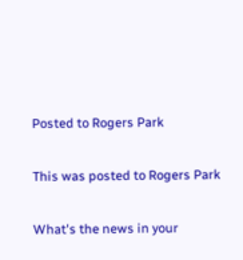Posted to Rogers Park

This was posted to Rogers Park

What's the news in your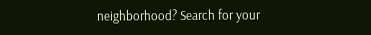neighborhood? Search for your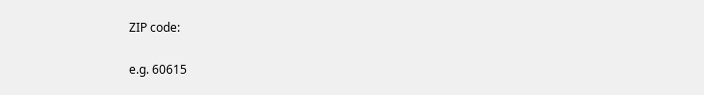ZIP code:

e.g. 60615